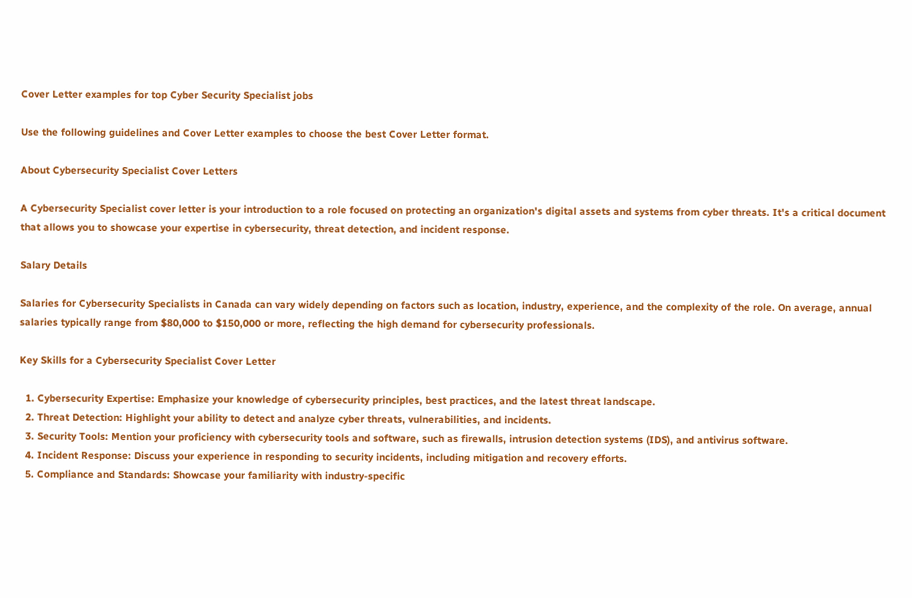Cover Letter examples for top Cyber Security Specialist jobs

Use the following guidelines and Cover Letter examples to choose the best Cover Letter format.

About Cybersecurity Specialist Cover Letters

A Cybersecurity Specialist cover letter is your introduction to a role focused on protecting an organization's digital assets and systems from cyber threats. It's a critical document that allows you to showcase your expertise in cybersecurity, threat detection, and incident response.

Salary Details

Salaries for Cybersecurity Specialists in Canada can vary widely depending on factors such as location, industry, experience, and the complexity of the role. On average, annual salaries typically range from $80,000 to $150,000 or more, reflecting the high demand for cybersecurity professionals.

Key Skills for a Cybersecurity Specialist Cover Letter

  1. Cybersecurity Expertise: Emphasize your knowledge of cybersecurity principles, best practices, and the latest threat landscape.
  2. Threat Detection: Highlight your ability to detect and analyze cyber threats, vulnerabilities, and incidents.
  3. Security Tools: Mention your proficiency with cybersecurity tools and software, such as firewalls, intrusion detection systems (IDS), and antivirus software.
  4. Incident Response: Discuss your experience in responding to security incidents, including mitigation and recovery efforts.
  5. Compliance and Standards: Showcase your familiarity with industry-specific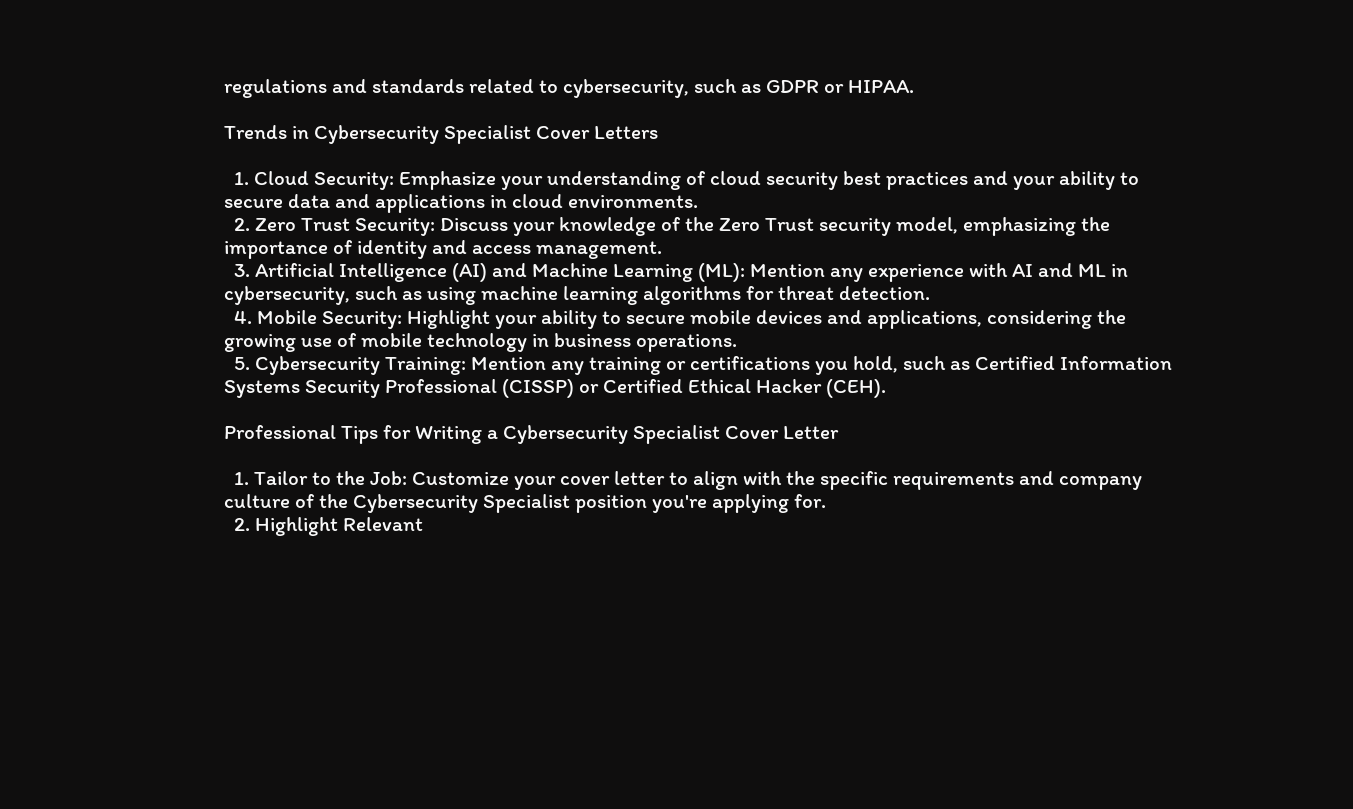regulations and standards related to cybersecurity, such as GDPR or HIPAA.

Trends in Cybersecurity Specialist Cover Letters

  1. Cloud Security: Emphasize your understanding of cloud security best practices and your ability to secure data and applications in cloud environments.
  2. Zero Trust Security: Discuss your knowledge of the Zero Trust security model, emphasizing the importance of identity and access management.
  3. Artificial Intelligence (AI) and Machine Learning (ML): Mention any experience with AI and ML in cybersecurity, such as using machine learning algorithms for threat detection.
  4. Mobile Security: Highlight your ability to secure mobile devices and applications, considering the growing use of mobile technology in business operations.
  5. Cybersecurity Training: Mention any training or certifications you hold, such as Certified Information Systems Security Professional (CISSP) or Certified Ethical Hacker (CEH).

Professional Tips for Writing a Cybersecurity Specialist Cover Letter

  1. Tailor to the Job: Customize your cover letter to align with the specific requirements and company culture of the Cybersecurity Specialist position you're applying for.
  2. Highlight Relevant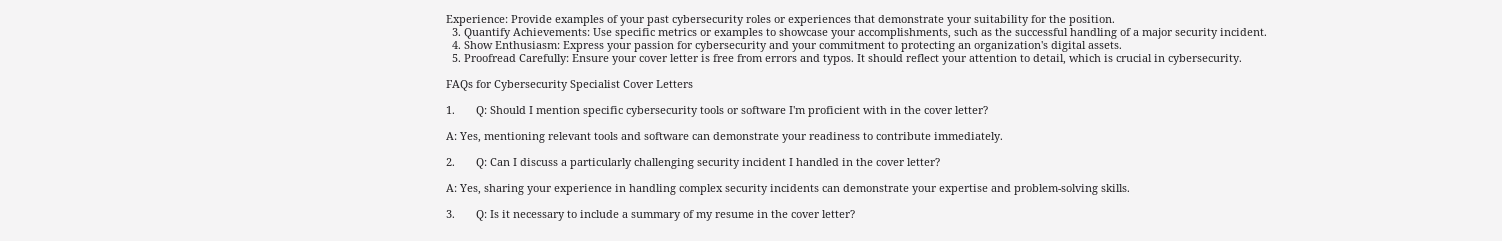Experience: Provide examples of your past cybersecurity roles or experiences that demonstrate your suitability for the position.
  3. Quantify Achievements: Use specific metrics or examples to showcase your accomplishments, such as the successful handling of a major security incident.
  4. Show Enthusiasm: Express your passion for cybersecurity and your commitment to protecting an organization's digital assets.
  5. Proofread Carefully: Ensure your cover letter is free from errors and typos. It should reflect your attention to detail, which is crucial in cybersecurity.

FAQs for Cybersecurity Specialist Cover Letters

1.       Q: Should I mention specific cybersecurity tools or software I'm proficient with in the cover letter?

A: Yes, mentioning relevant tools and software can demonstrate your readiness to contribute immediately.

2.       Q: Can I discuss a particularly challenging security incident I handled in the cover letter?

A: Yes, sharing your experience in handling complex security incidents can demonstrate your expertise and problem-solving skills.

3.       Q: Is it necessary to include a summary of my resume in the cover letter?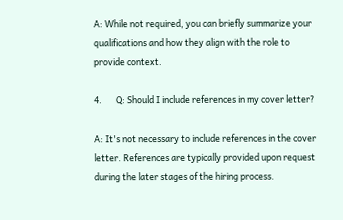A: While not required, you can briefly summarize your qualifications and how they align with the role to provide context.

4.       Q: Should I include references in my cover letter?

A: It's not necessary to include references in the cover letter. References are typically provided upon request during the later stages of the hiring process.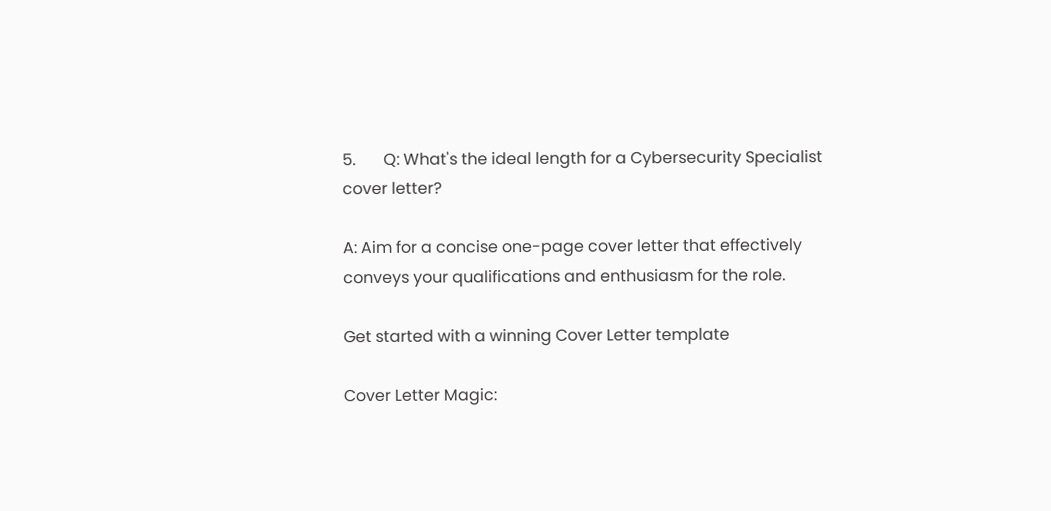5.       Q: What's the ideal length for a Cybersecurity Specialist cover letter?

A: Aim for a concise one-page cover letter that effectively conveys your qualifications and enthusiasm for the role.

Get started with a winning Cover Letter template

Cover Letter Magic: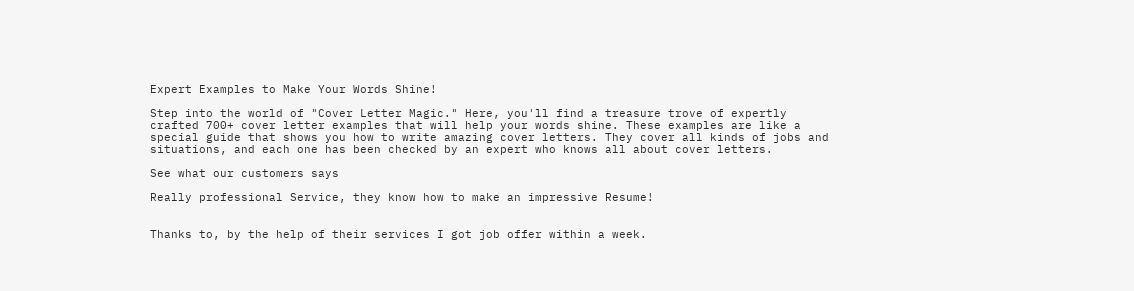Expert Examples to Make Your Words Shine!

Step into the world of "Cover Letter Magic." Here, you'll find a treasure trove of expertly crafted 700+ cover letter examples that will help your words shine. These examples are like a special guide that shows you how to write amazing cover letters. They cover all kinds of jobs and situations, and each one has been checked by an expert who knows all about cover letters.

See what our customers says

Really professional Service, they know how to make an impressive Resume!


Thanks to, by the help of their services I got job offer within a week.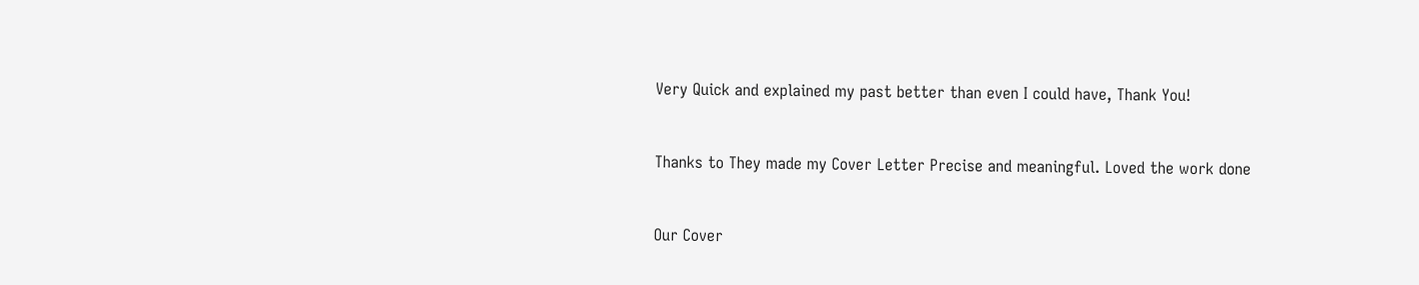Very Quick and explained my past better than even I could have, Thank You!


Thanks to They made my Cover Letter Precise and meaningful. Loved the work done


Our Cover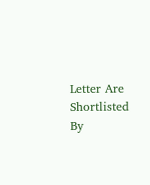Letter Are Shortlisted By